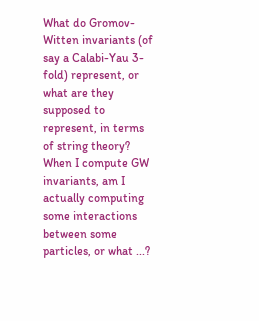What do Gromov-Witten invariants (of say a Calabi-Yau 3-fold) represent, or what are they supposed to represent, in terms of string theory? When I compute GW invariants, am I actually computing some interactions between some particles, or what ...?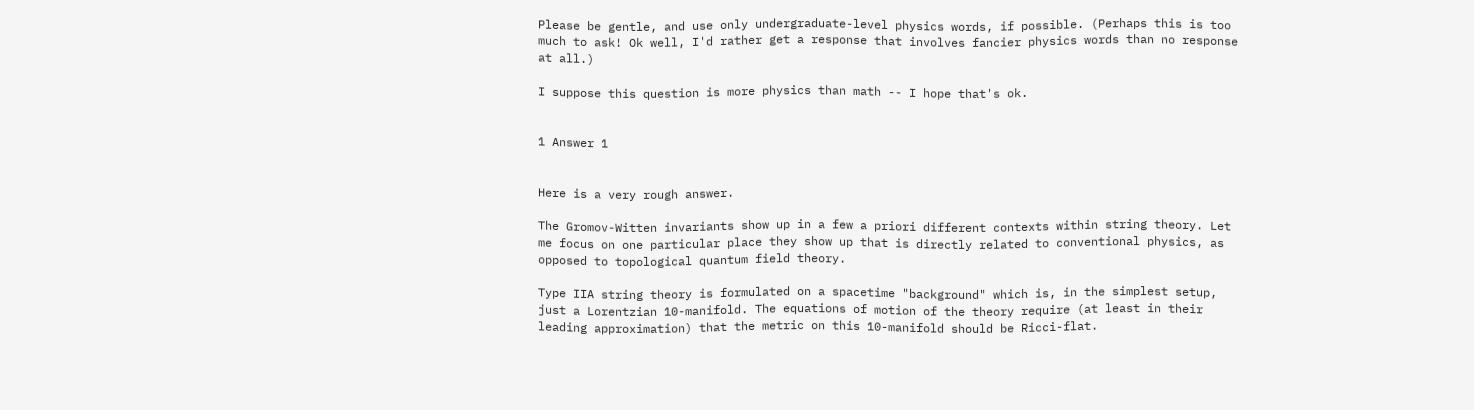Please be gentle, and use only undergraduate-level physics words, if possible. (Perhaps this is too much to ask! Ok well, I'd rather get a response that involves fancier physics words than no response at all.)

I suppose this question is more physics than math -- I hope that's ok.


1 Answer 1


Here is a very rough answer.

The Gromov-Witten invariants show up in a few a priori different contexts within string theory. Let me focus on one particular place they show up that is directly related to conventional physics, as opposed to topological quantum field theory.

Type IIA string theory is formulated on a spacetime "background" which is, in the simplest setup, just a Lorentzian 10-manifold. The equations of motion of the theory require (at least in their leading approximation) that the metric on this 10-manifold should be Ricci-flat.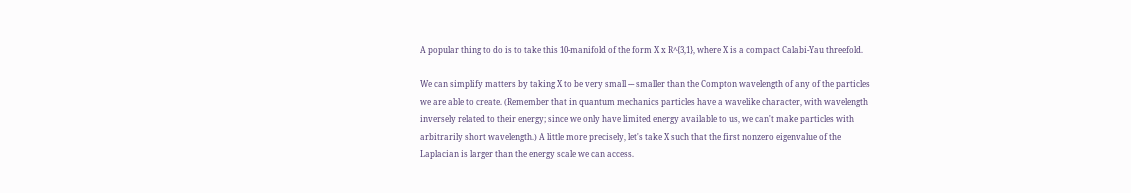A popular thing to do is to take this 10-manifold of the form X x R^{3,1}, where X is a compact Calabi-Yau threefold.

We can simplify matters by taking X to be very small --- smaller than the Compton wavelength of any of the particles we are able to create. (Remember that in quantum mechanics particles have a wavelike character, with wavelength inversely related to their energy; since we only have limited energy available to us, we can't make particles with arbitrarily short wavelength.) A little more precisely, let's take X such that the first nonzero eigenvalue of the Laplacian is larger than the energy scale we can access.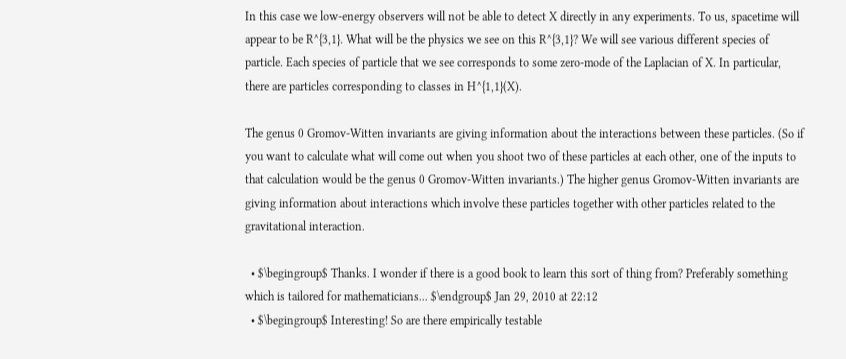In this case we low-energy observers will not be able to detect X directly in any experiments. To us, spacetime will appear to be R^{3,1}. What will be the physics we see on this R^{3,1}? We will see various different species of particle. Each species of particle that we see corresponds to some zero-mode of the Laplacian of X. In particular, there are particles corresponding to classes in H^{1,1}(X).

The genus 0 Gromov-Witten invariants are giving information about the interactions between these particles. (So if you want to calculate what will come out when you shoot two of these particles at each other, one of the inputs to that calculation would be the genus 0 Gromov-Witten invariants.) The higher genus Gromov-Witten invariants are giving information about interactions which involve these particles together with other particles related to the gravitational interaction.

  • $\begingroup$ Thanks. I wonder if there is a good book to learn this sort of thing from? Preferably something which is tailored for mathematicians... $\endgroup$ Jan 29, 2010 at 22:12
  • $\begingroup$ Interesting! So are there empirically testable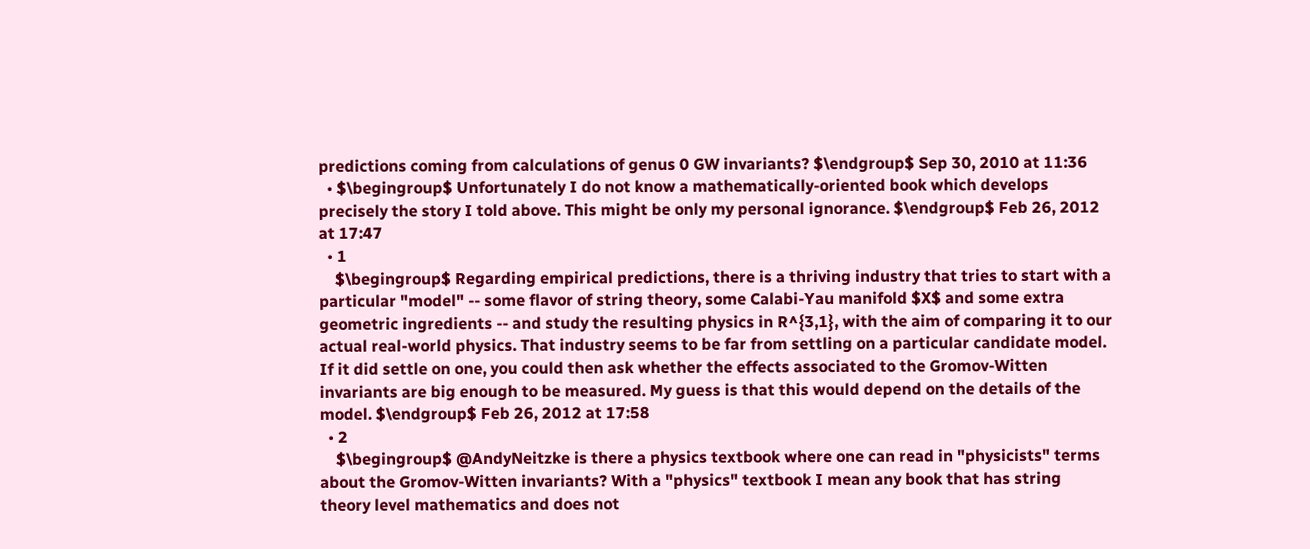predictions coming from calculations of genus 0 GW invariants? $\endgroup$ Sep 30, 2010 at 11:36
  • $\begingroup$ Unfortunately I do not know a mathematically-oriented book which develops precisely the story I told above. This might be only my personal ignorance. $\endgroup$ Feb 26, 2012 at 17:47
  • 1
    $\begingroup$ Regarding empirical predictions, there is a thriving industry that tries to start with a particular "model" -- some flavor of string theory, some Calabi-Yau manifold $X$ and some extra geometric ingredients -- and study the resulting physics in R^{3,1}, with the aim of comparing it to our actual real-world physics. That industry seems to be far from settling on a particular candidate model. If it did settle on one, you could then ask whether the effects associated to the Gromov-Witten invariants are big enough to be measured. My guess is that this would depend on the details of the model. $\endgroup$ Feb 26, 2012 at 17:58
  • 2
    $\begingroup$ @AndyNeitzke is there a physics textbook where one can read in "physicists" terms about the Gromov-Witten invariants? With a "physics" textbook I mean any book that has string theory level mathematics and does not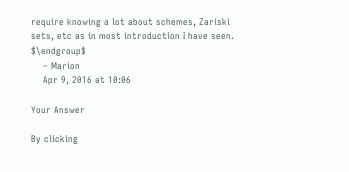require knowing a lot about schemes, Zariski sets, etc as in most introduction I have seen. $\endgroup$
    – Marion
    Apr 9, 2016 at 10:06

Your Answer

By clicking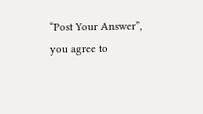“Post Your Answer”, you agree to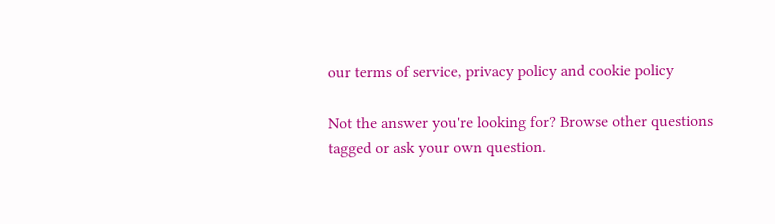our terms of service, privacy policy and cookie policy

Not the answer you're looking for? Browse other questions tagged or ask your own question.